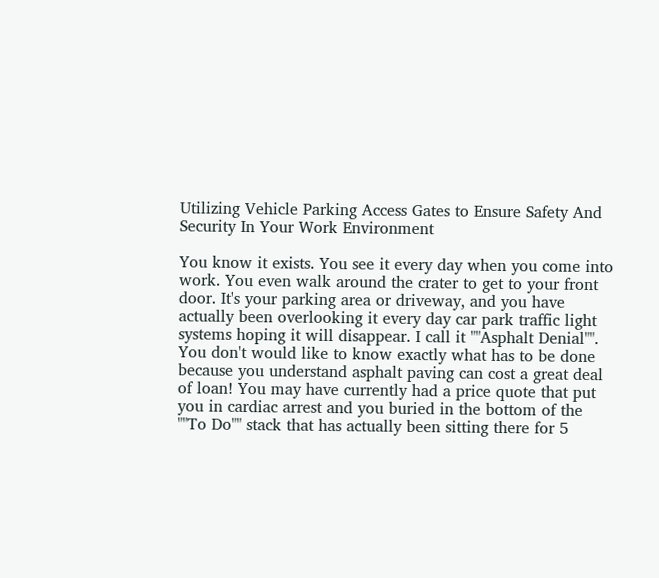Utilizing Vehicle Parking Access Gates to Ensure Safety And Security In Your Work Environment

You know it exists. You see it every day when you come into work. You even walk around the crater to get to your front door. It's your parking area or driveway, and you have actually been overlooking it every day car park traffic light systems hoping it will disappear. I call it ""Asphalt Denial"". You don't would like to know exactly what has to be done because you understand asphalt paving can cost a great deal of loan! You may have currently had a price quote that put you in cardiac arrest and you buried in the bottom of the ""To Do"" stack that has actually been sitting there for 5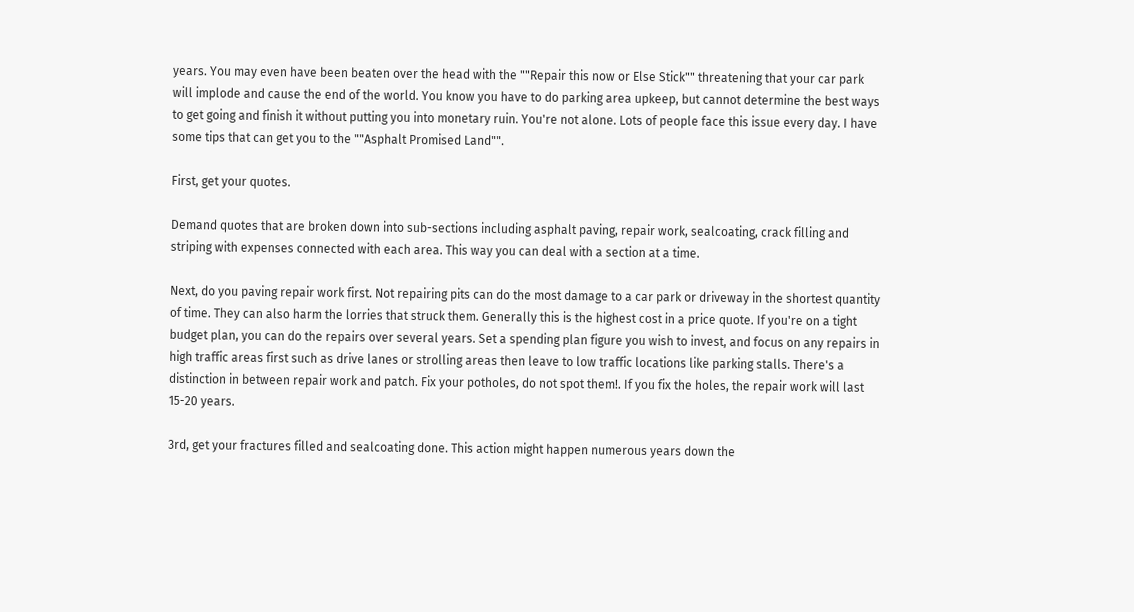years. You may even have been beaten over the head with the ""Repair this now or Else Stick"" threatening that your car park will implode and cause the end of the world. You know you have to do parking area upkeep, but cannot determine the best ways to get going and finish it without putting you into monetary ruin. You're not alone. Lots of people face this issue every day. I have some tips that can get you to the ""Asphalt Promised Land"".

First, get your quotes.

Demand quotes that are broken down into sub-sections including asphalt paving, repair work, sealcoating, crack filling and striping with expenses connected with each area. This way you can deal with a section at a time.

Next, do you paving repair work first. Not repairing pits can do the most damage to a car park or driveway in the shortest quantity of time. They can also harm the lorries that struck them. Generally this is the highest cost in a price quote. If you're on a tight budget plan, you can do the repairs over several years. Set a spending plan figure you wish to invest, and focus on any repairs in high traffic areas first such as drive lanes or strolling areas then leave to low traffic locations like parking stalls. There's a distinction in between repair work and patch. Fix your potholes, do not spot them!. If you fix the holes, the repair work will last 15-20 years.

3rd, get your fractures filled and sealcoating done. This action might happen numerous years down the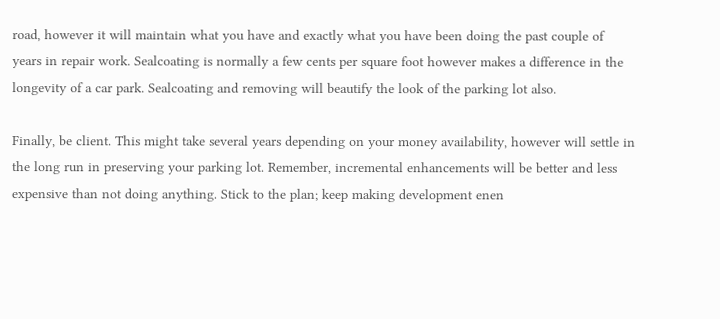road, however it will maintain what you have and exactly what you have been doing the past couple of years in repair work. Sealcoating is normally a few cents per square foot however makes a difference in the longevity of a car park. Sealcoating and removing will beautify the look of the parking lot also.

Finally, be client. This might take several years depending on your money availability, however will settle in the long run in preserving your parking lot. Remember, incremental enhancements will be better and less expensive than not doing anything. Stick to the plan; keep making development enen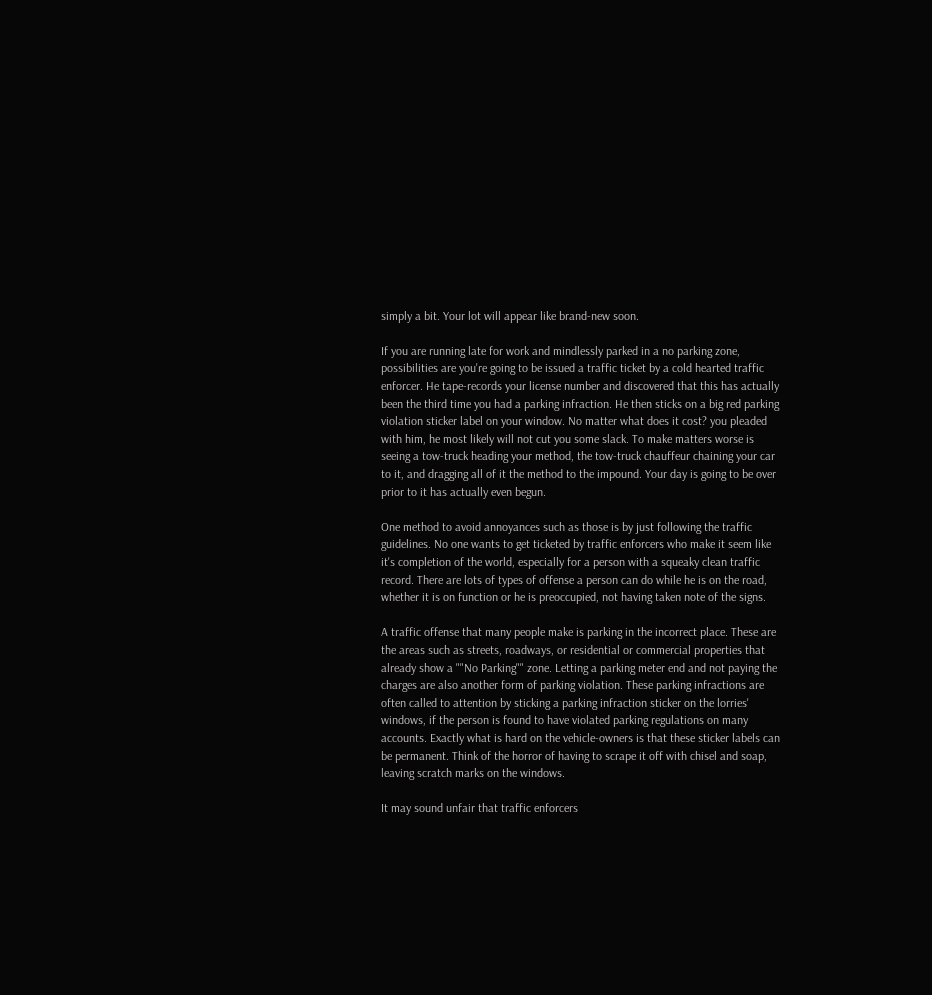simply a bit. Your lot will appear like brand-new soon.

If you are running late for work and mindlessly parked in a no parking zone, possibilities are you're going to be issued a traffic ticket by a cold hearted traffic enforcer. He tape-records your license number and discovered that this has actually been the third time you had a parking infraction. He then sticks on a big red parking violation sticker label on your window. No matter what does it cost? you pleaded with him, he most likely will not cut you some slack. To make matters worse is seeing a tow-truck heading your method, the tow-truck chauffeur chaining your car to it, and dragging all of it the method to the impound. Your day is going to be over prior to it has actually even begun.

One method to avoid annoyances such as those is by just following the traffic guidelines. No one wants to get ticketed by traffic enforcers who make it seem like it's completion of the world, especially for a person with a squeaky clean traffic record. There are lots of types of offense a person can do while he is on the road, whether it is on function or he is preoccupied, not having taken note of the signs.

A traffic offense that many people make is parking in the incorrect place. These are the areas such as streets, roadways, or residential or commercial properties that already show a ""No Parking"" zone. Letting a parking meter end and not paying the charges are also another form of parking violation. These parking infractions are often called to attention by sticking a parking infraction sticker on the lorries' windows, if the person is found to have violated parking regulations on many accounts. Exactly what is hard on the vehicle-owners is that these sticker labels can be permanent. Think of the horror of having to scrape it off with chisel and soap, leaving scratch marks on the windows.

It may sound unfair that traffic enforcers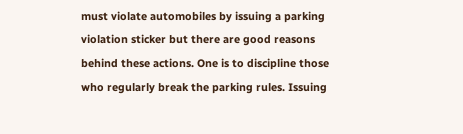must violate automobiles by issuing a parking violation sticker but there are good reasons behind these actions. One is to discipline those who regularly break the parking rules. Issuing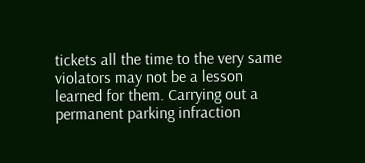tickets all the time to the very same violators may not be a lesson learned for them. Carrying out a permanent parking infraction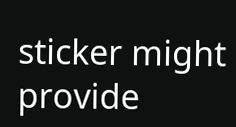sticker might provide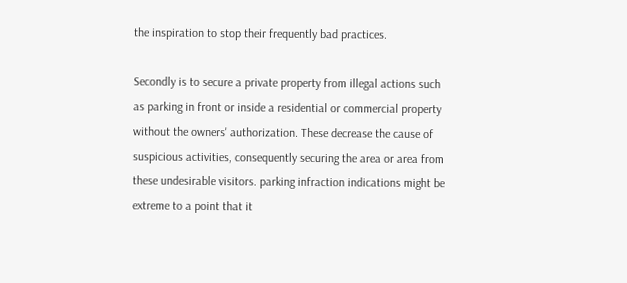the inspiration to stop their frequently bad practices.

Secondly is to secure a private property from illegal actions such as parking in front or inside a residential or commercial property without the owners' authorization. These decrease the cause of suspicious activities, consequently securing the area or area from these undesirable visitors. parking infraction indications might be extreme to a point that it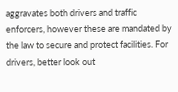aggravates both drivers and traffic enforcers, however these are mandated by the law to secure and protect facilities. For drivers, better look out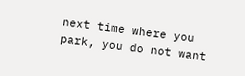next time where you park, you do not want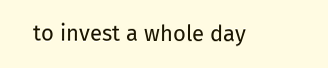to invest a whole day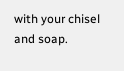with your chisel and soap.